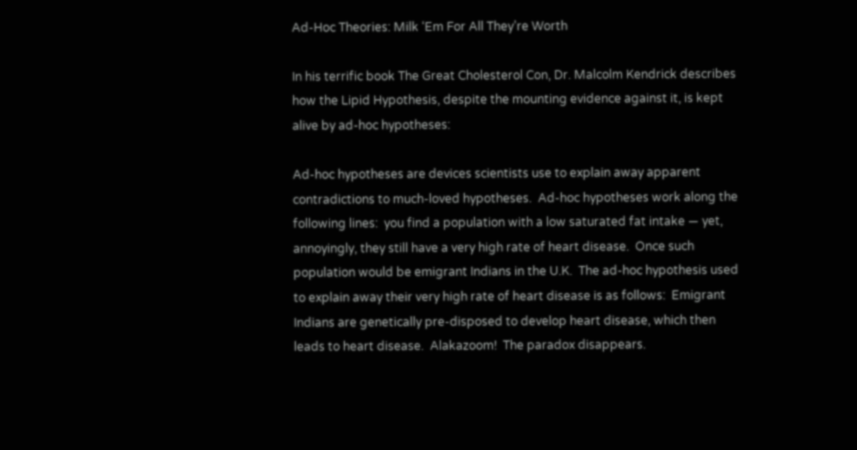Ad-Hoc Theories: Milk ‘Em For All They’re Worth

In his terrific book The Great Cholesterol Con, Dr. Malcolm Kendrick describes how the Lipid Hypothesis, despite the mounting evidence against it, is kept alive by ad-hoc hypotheses:

Ad-hoc hypotheses are devices scientists use to explain away apparent contradictions to much-loved hypotheses.  Ad-hoc hypotheses work along the following lines:  you find a population with a low saturated fat intake — yet, annoyingly, they still have a very high rate of heart disease.  Once such population would be emigrant Indians in the U.K.  The ad-hoc hypothesis used to explain away their very high rate of heart disease is as follows:  Emigrant Indians are genetically pre-disposed to develop heart disease, which then leads to heart disease.  Alakazoom!  The paradox disappears.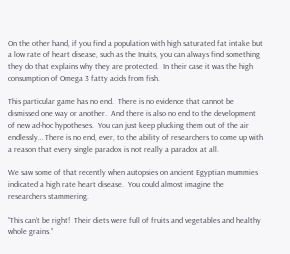On the other hand, if you find a population with high saturated fat intake but a low rate of heart disease, such as the Inuits, you can always find something they do that explains why they are protected.  In their case it was the high consumption of Omega 3 fatty acids from fish.

This particular game has no end.  There is no evidence that cannot be dismissed one way or another.  And there is also no end to the development of new ad-hoc hypotheses.  You can just keep plucking them out of the air endlessly… There is no end, ever, to the ability of researchers to come up with a reason that every single paradox is not really a paradox at all.

We saw some of that recently when autopsies on ancient Egyptian mummies indicated a high rate heart disease.  You could almost imagine the researchers stammering.

“This can’t be right!  Their diets were full of fruits and vegetables and healthy whole grains.”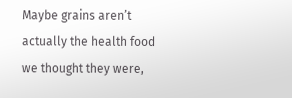Maybe grains aren’t actually the health food we thought they were,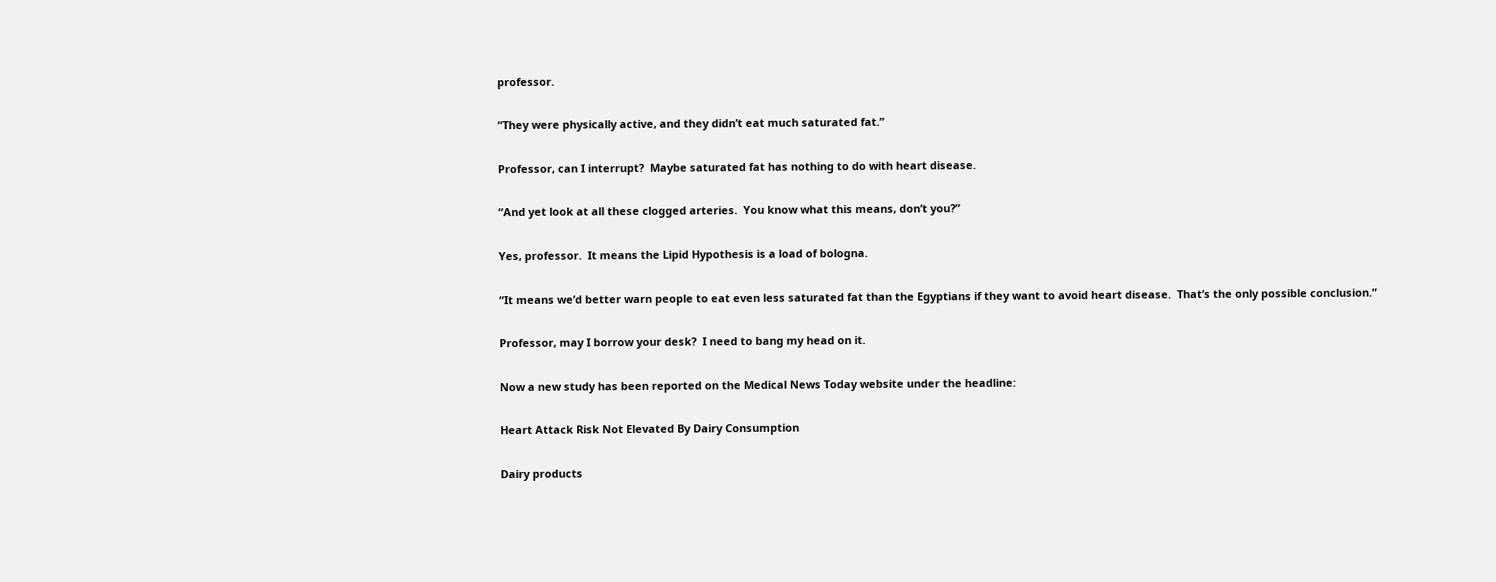professor.

“They were physically active, and they didn’t eat much saturated fat.”

Professor, can I interrupt?  Maybe saturated fat has nothing to do with heart disease.

“And yet look at all these clogged arteries.  You know what this means, don’t you?”

Yes, professor.  It means the Lipid Hypothesis is a load of bologna.

“It means we’d better warn people to eat even less saturated fat than the Egyptians if they want to avoid heart disease.  That’s the only possible conclusion.”

Professor, may I borrow your desk?  I need to bang my head on it.

Now a new study has been reported on the Medical News Today website under the headline:

Heart Attack Risk Not Elevated By Dairy Consumption

Dairy products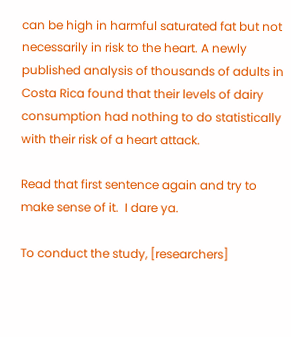can be high in harmful saturated fat but not necessarily in risk to the heart. A newly published analysis of thousands of adults in Costa Rica found that their levels of dairy consumption had nothing to do statistically with their risk of a heart attack.

Read that first sentence again and try to make sense of it.  I dare ya.

To conduct the study, [researchers]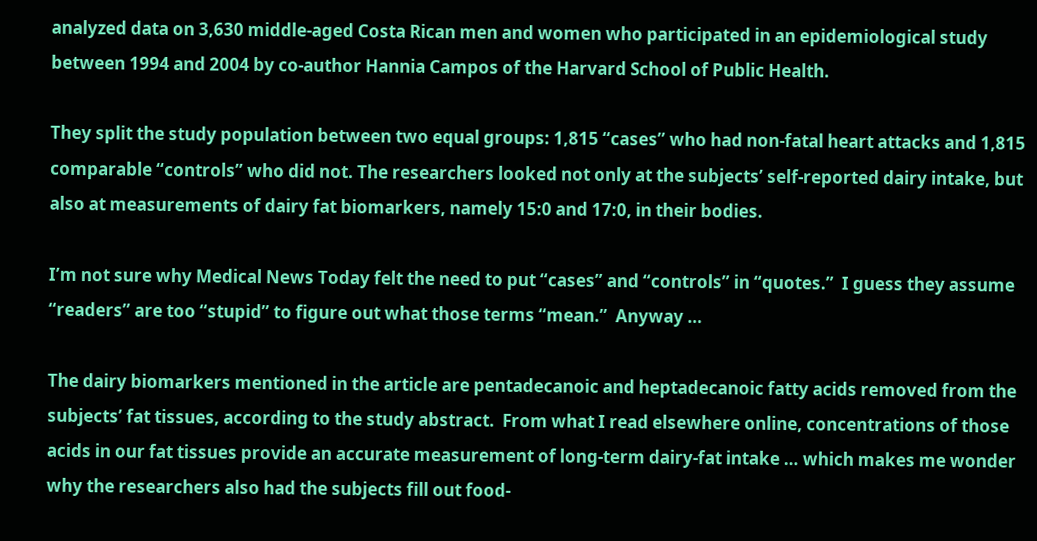analyzed data on 3,630 middle-aged Costa Rican men and women who participated in an epidemiological study between 1994 and 2004 by co-author Hannia Campos of the Harvard School of Public Health.

They split the study population between two equal groups: 1,815 “cases” who had non-fatal heart attacks and 1,815 comparable “controls” who did not. The researchers looked not only at the subjects’ self-reported dairy intake, but also at measurements of dairy fat biomarkers, namely 15:0 and 17:0, in their bodies.

I’m not sure why Medical News Today felt the need to put “cases” and “controls” in “quotes.”  I guess they assume “readers” are too “stupid” to figure out what those terms “mean.”  Anyway …

The dairy biomarkers mentioned in the article are pentadecanoic and heptadecanoic fatty acids removed from the subjects’ fat tissues, according to the study abstract.  From what I read elsewhere online, concentrations of those acids in our fat tissues provide an accurate measurement of long-term dairy-fat intake … which makes me wonder why the researchers also had the subjects fill out food-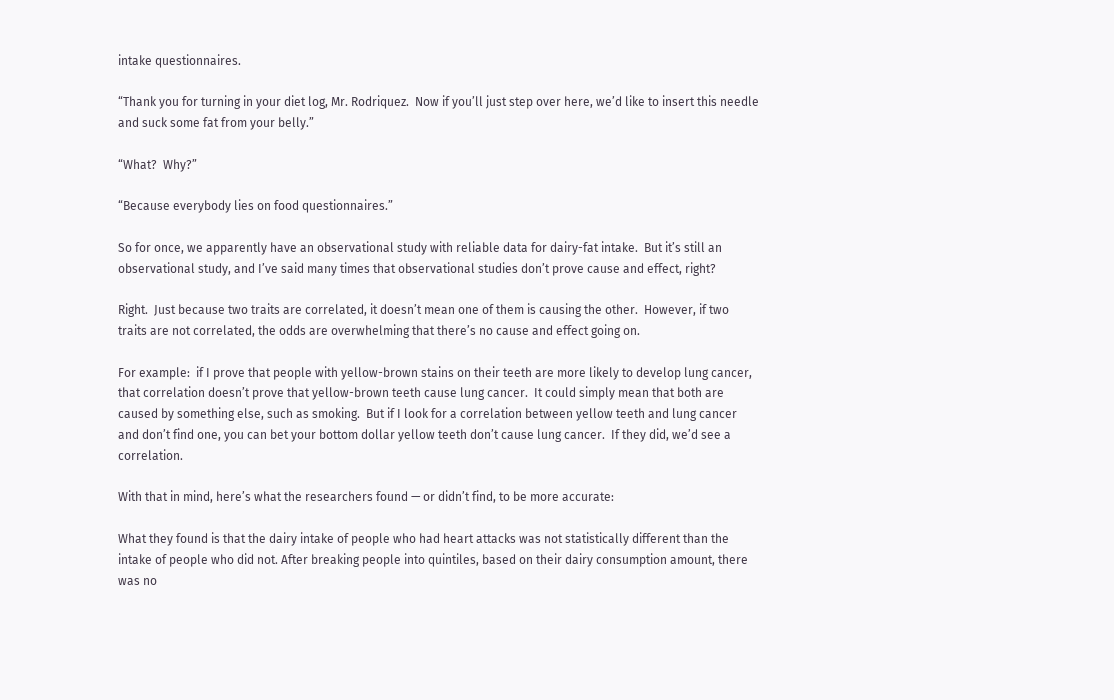intake questionnaires.

“Thank you for turning in your diet log, Mr. Rodriquez.  Now if you’ll just step over here, we’d like to insert this needle and suck some fat from your belly.”

“What?  Why?”

“Because everybody lies on food questionnaires.”

So for once, we apparently have an observational study with reliable data for dairy-fat intake.  But it’s still an observational study, and I’ve said many times that observational studies don’t prove cause and effect, right?

Right.  Just because two traits are correlated, it doesn’t mean one of them is causing the other.  However, if two traits are not correlated, the odds are overwhelming that there’s no cause and effect going on.

For example:  if I prove that people with yellow-brown stains on their teeth are more likely to develop lung cancer, that correlation doesn’t prove that yellow-brown teeth cause lung cancer.  It could simply mean that both are caused by something else, such as smoking.  But if I look for a correlation between yellow teeth and lung cancer and don’t find one, you can bet your bottom dollar yellow teeth don’t cause lung cancer.  If they did, we’d see a correlation.

With that in mind, here’s what the researchers found — or didn’t find, to be more accurate:

What they found is that the dairy intake of people who had heart attacks was not statistically different than the intake of people who did not. After breaking people into quintiles, based on their dairy consumption amount, there was no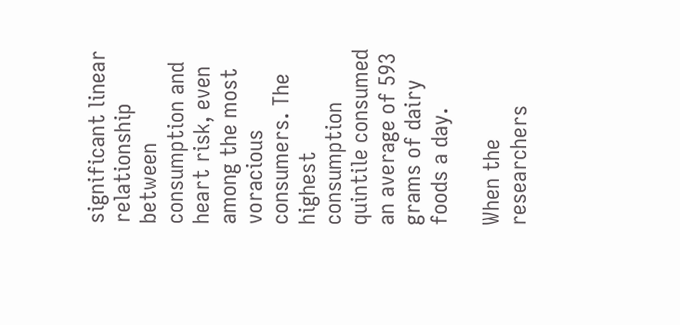significant linear relationship between consumption and heart risk, even among the most voracious consumers. The highest consumption quintile consumed an average of 593 grams of dairy foods a day.

When the researchers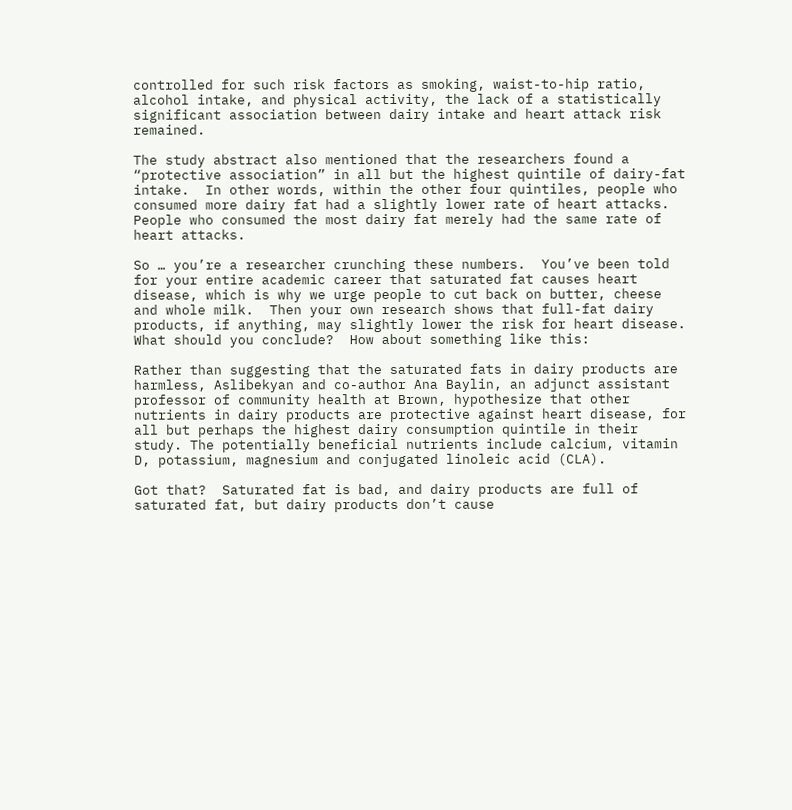controlled for such risk factors as smoking, waist-to-hip ratio, alcohol intake, and physical activity, the lack of a statistically significant association between dairy intake and heart attack risk remained.

The study abstract also mentioned that the researchers found a “protective association” in all but the highest quintile of dairy-fat intake.  In other words, within the other four quintiles, people who consumed more dairy fat had a slightly lower rate of heart attacks.  People who consumed the most dairy fat merely had the same rate of heart attacks.

So … you’re a researcher crunching these numbers.  You’ve been told for your entire academic career that saturated fat causes heart disease, which is why we urge people to cut back on butter, cheese and whole milk.  Then your own research shows that full-fat dairy products, if anything, may slightly lower the risk for heart disease.  What should you conclude?  How about something like this:

Rather than suggesting that the saturated fats in dairy products are harmless, Aslibekyan and co-author Ana Baylin, an adjunct assistant professor of community health at Brown, hypothesize that other nutrients in dairy products are protective against heart disease, for all but perhaps the highest dairy consumption quintile in their study. The potentially beneficial nutrients include calcium, vitamin D, potassium, magnesium and conjugated linoleic acid (CLA).

Got that?  Saturated fat is bad, and dairy products are full of saturated fat, but dairy products don’t cause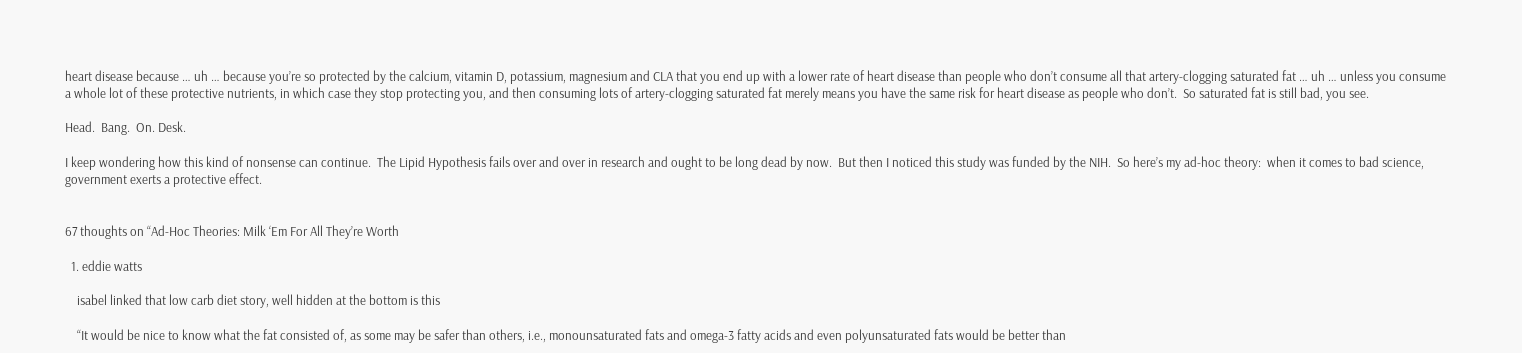heart disease because … uh … because you’re so protected by the calcium, vitamin D, potassium, magnesium and CLA that you end up with a lower rate of heart disease than people who don’t consume all that artery-clogging saturated fat … uh … unless you consume a whole lot of these protective nutrients, in which case they stop protecting you, and then consuming lots of artery-clogging saturated fat merely means you have the same risk for heart disease as people who don’t.  So saturated fat is still bad, you see.

Head.  Bang.  On. Desk.

I keep wondering how this kind of nonsense can continue.  The Lipid Hypothesis fails over and over in research and ought to be long dead by now.  But then I noticed this study was funded by the NIH.  So here’s my ad-hoc theory:  when it comes to bad science, government exerts a protective effect.


67 thoughts on “Ad-Hoc Theories: Milk ‘Em For All They’re Worth

  1. eddie watts

    isabel linked that low carb diet story, well hidden at the bottom is this

    “It would be nice to know what the fat consisted of, as some may be safer than others, i.e., monounsaturated fats and omega-3 fatty acids and even polyunsaturated fats would be better than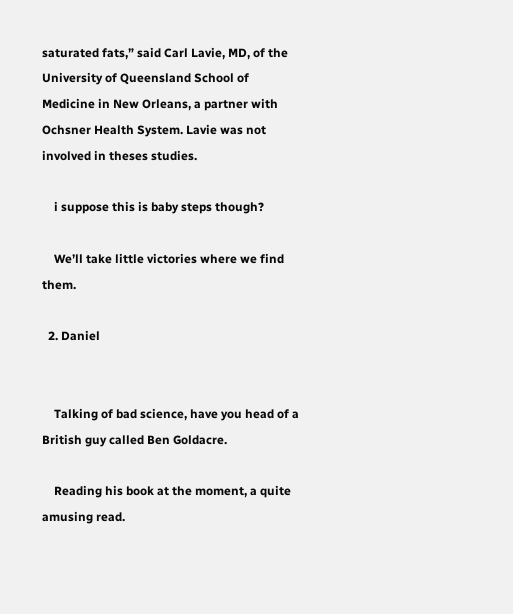saturated fats,” said Carl Lavie, MD, of the University of Queensland School of Medicine in New Orleans, a partner with Ochsner Health System. Lavie was not involved in theses studies.

    i suppose this is baby steps though?

    We’ll take little victories where we find them.

  2. Daniel


    Talking of bad science, have you head of a British guy called Ben Goldacre.

    Reading his book at the moment, a quite amusing read.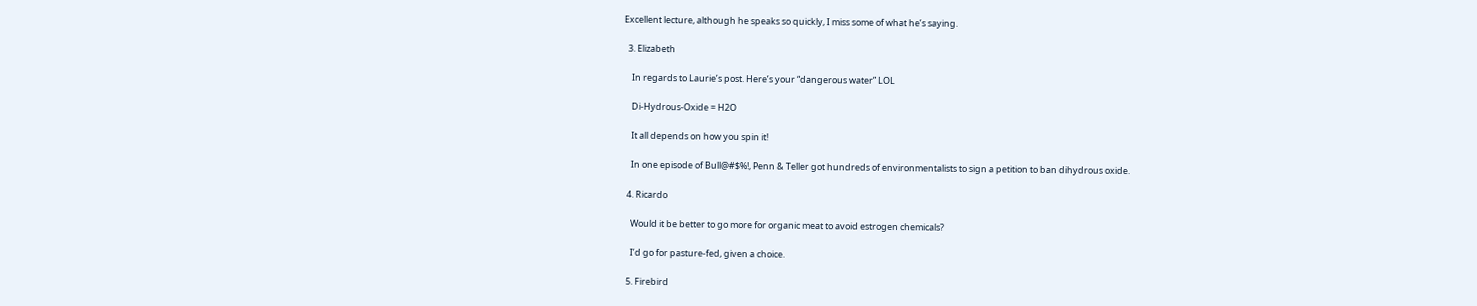Excellent lecture, although he speaks so quickly, I miss some of what he’s saying.

  3. Elizabeth

    In regards to Laurie’s post. Here’s your “dangerous water” LOL

    Di-Hydrous-Oxide = H2O

    It all depends on how you spin it!

    In one episode of Bull@#$%!, Penn & Teller got hundreds of environmentalists to sign a petition to ban dihydrous oxide.

  4. Ricardo

    Would it be better to go more for organic meat to avoid estrogen chemicals?

    I’d go for pasture-fed, given a choice.

  5. Firebird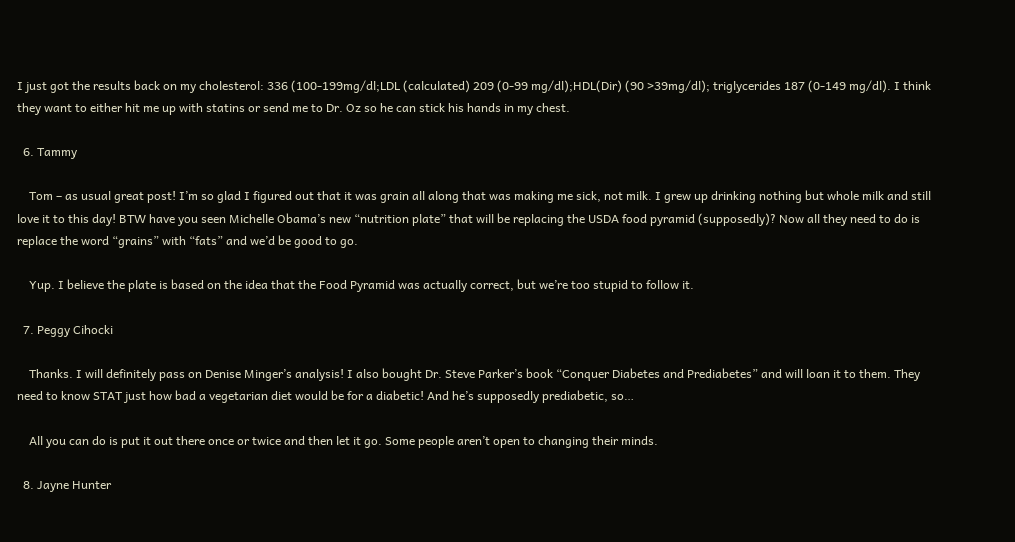I just got the results back on my cholesterol: 336 (100-199mg/dl;LDL (calculated) 209 (0-99 mg/dl);HDL(Dir) (90 >39mg/dl); triglycerides 187 (0-149 mg/dl). I think they want to either hit me up with statins or send me to Dr. Oz so he can stick his hands in my chest.

  6. Tammy

    Tom – as usual great post! I’m so glad I figured out that it was grain all along that was making me sick, not milk. I grew up drinking nothing but whole milk and still love it to this day! BTW have you seen Michelle Obama’s new “nutrition plate” that will be replacing the USDA food pyramid (supposedly)? Now all they need to do is replace the word “grains” with “fats” and we’d be good to go.

    Yup. I believe the plate is based on the idea that the Food Pyramid was actually correct, but we’re too stupid to follow it.

  7. Peggy Cihocki

    Thanks. I will definitely pass on Denise Minger’s analysis! I also bought Dr. Steve Parker’s book “Conquer Diabetes and Prediabetes” and will loan it to them. They need to know STAT just how bad a vegetarian diet would be for a diabetic! And he’s supposedly prediabetic, so…

    All you can do is put it out there once or twice and then let it go. Some people aren’t open to changing their minds.

  8. Jayne Hunter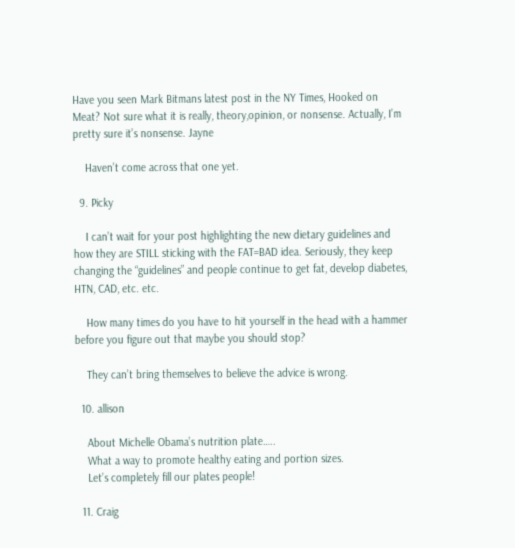Have you seen Mark Bitmans latest post in the NY Times, Hooked on Meat? Not sure what it is really, theory,opinion, or nonsense. Actually, I’m pretty sure it’s nonsense. Jayne

    Haven’t come across that one yet.

  9. Picky

    I can’t wait for your post highlighting the new dietary guidelines and how they are STILL sticking with the FAT=BAD idea. Seriously, they keep changing the “guidelines” and people continue to get fat, develop diabetes, HTN, CAD, etc. etc.

    How many times do you have to hit yourself in the head with a hammer before you figure out that maybe you should stop?

    They can’t bring themselves to believe the advice is wrong.

  10. allison

    About Michelle Obama’s nutrition plate…..
    What a way to promote healthy eating and portion sizes.
    Let’s completely fill our plates people!

  11. Craig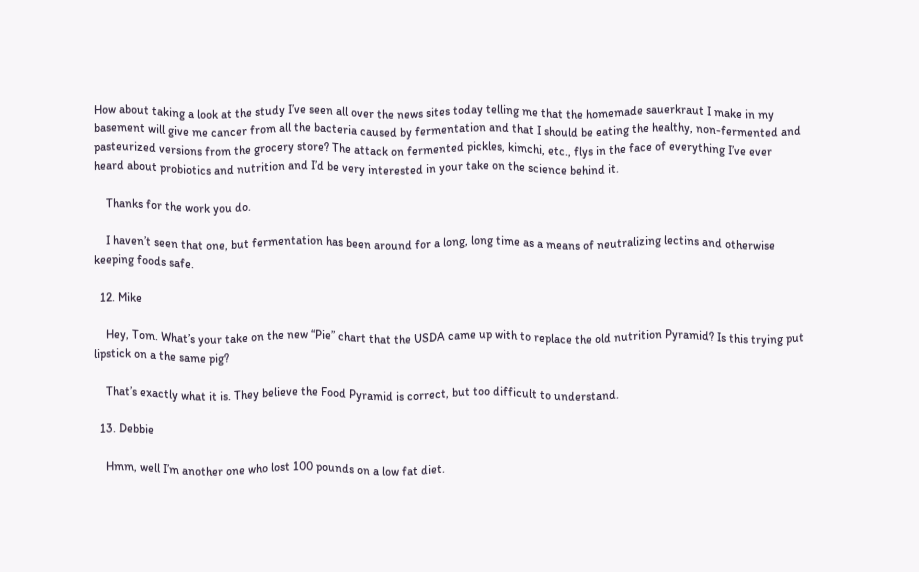How about taking a look at the study I’ve seen all over the news sites today telling me that the homemade sauerkraut I make in my basement will give me cancer from all the bacteria caused by fermentation and that I should be eating the healthy, non-fermented and pasteurized versions from the grocery store? The attack on fermented pickles, kimchi, etc., flys in the face of everything I’ve ever heard about probiotics and nutrition and I’d be very interested in your take on the science behind it.

    Thanks for the work you do.

    I haven’t seen that one, but fermentation has been around for a long, long time as a means of neutralizing lectins and otherwise keeping foods safe.

  12. Mike

    Hey, Tom. What’s your take on the new “Pie” chart that the USDA came up with to replace the old nutrition Pyramid? Is this trying put lipstick on a the same pig?

    That’s exactly what it is. They believe the Food Pyramid is correct, but too difficult to understand.

  13. Debbie

    Hmm, well I’m another one who lost 100 pounds on a low fat diet.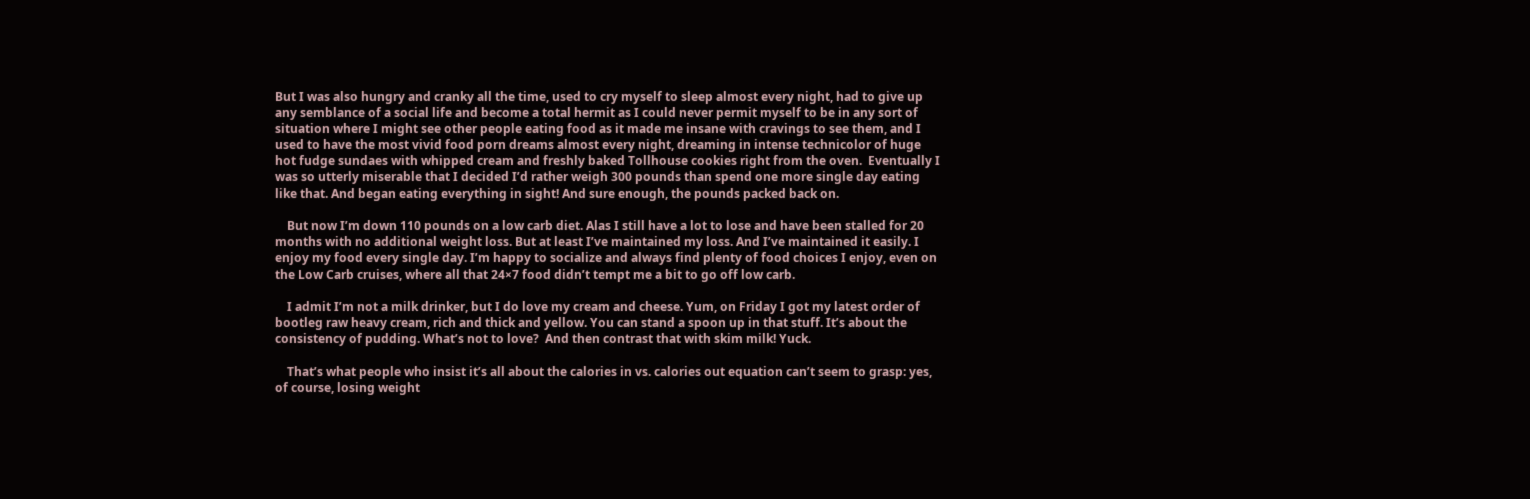But I was also hungry and cranky all the time, used to cry myself to sleep almost every night, had to give up any semblance of a social life and become a total hermit as I could never permit myself to be in any sort of situation where I might see other people eating food as it made me insane with cravings to see them, and I used to have the most vivid food porn dreams almost every night, dreaming in intense technicolor of huge hot fudge sundaes with whipped cream and freshly baked Tollhouse cookies right from the oven.  Eventually I was so utterly miserable that I decided I’d rather weigh 300 pounds than spend one more single day eating like that. And began eating everything in sight! And sure enough, the pounds packed back on.

    But now I’m down 110 pounds on a low carb diet. Alas I still have a lot to lose and have been stalled for 20 months with no additional weight loss. But at least I’ve maintained my loss. And I’ve maintained it easily. I enjoy my food every single day. I’m happy to socialize and always find plenty of food choices I enjoy, even on the Low Carb cruises, where all that 24×7 food didn’t tempt me a bit to go off low carb.

    I admit I’m not a milk drinker, but I do love my cream and cheese. Yum, on Friday I got my latest order of bootleg raw heavy cream, rich and thick and yellow. You can stand a spoon up in that stuff. It’s about the consistency of pudding. What’s not to love?  And then contrast that with skim milk! Yuck.

    That’s what people who insist it’s all about the calories in vs. calories out equation can’t seem to grasp: yes, of course, losing weight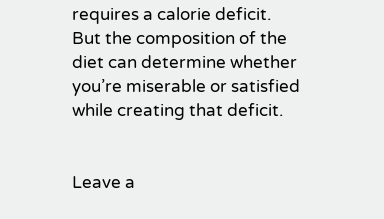requires a calorie deficit. But the composition of the diet can determine whether you’re miserable or satisfied while creating that deficit.


Leave a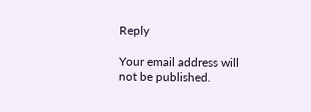Reply

Your email address will not be published.